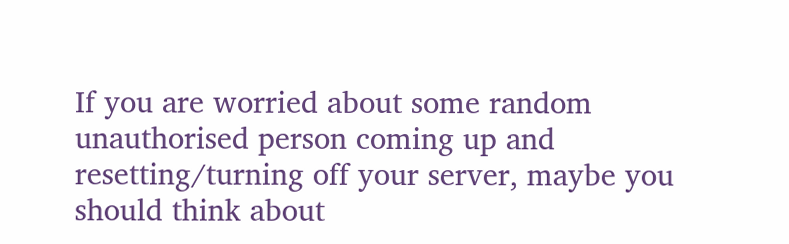If you are worried about some random unauthorised person coming up and resetting/turning off your server, maybe you should think about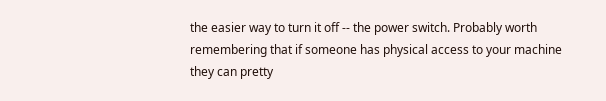the easier way to turn it off -- the power switch. Probably worth remembering that if someone has physical access to your machine they can pretty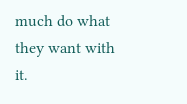much do what they want with it.